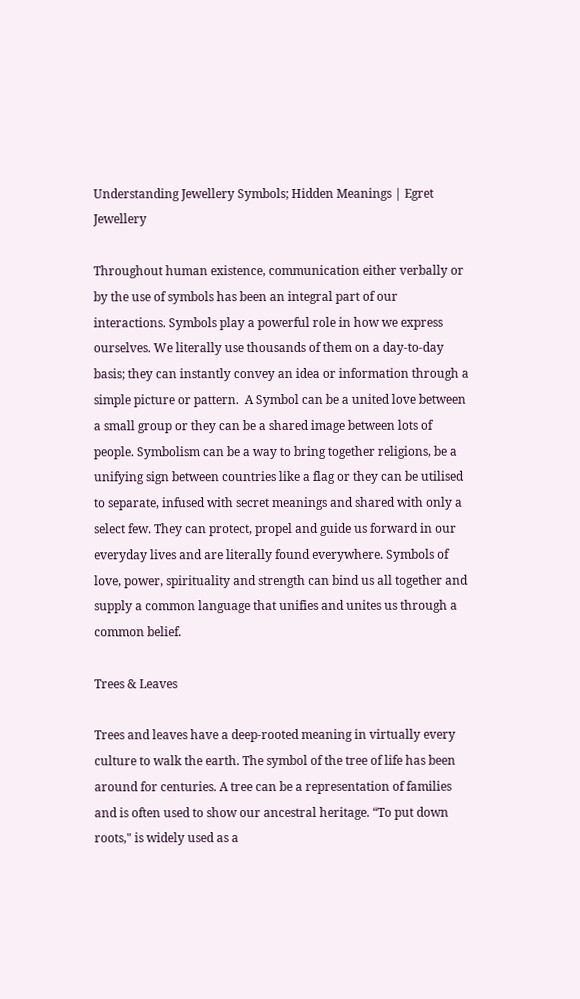Understanding Jewellery Symbols; Hidden Meanings | Egret Jewellery

Throughout human existence, communication either verbally or by the use of symbols has been an integral part of our interactions. Symbols play a powerful role in how we express ourselves. We literally use thousands of them on a day-to-day basis; they can instantly convey an idea or information through a simple picture or pattern.  A Symbol can be a united love between a small group or they can be a shared image between lots of people. Symbolism can be a way to bring together religions, be a unifying sign between countries like a flag or they can be utilised to separate, infused with secret meanings and shared with only a select few. They can protect, propel and guide us forward in our everyday lives and are literally found everywhere. Symbols of love, power, spirituality and strength can bind us all together and supply a common language that unifies and unites us through a common belief.

Trees & Leaves

Trees and leaves have a deep-rooted meaning in virtually every culture to walk the earth. The symbol of the tree of life has been around for centuries. A tree can be a representation of families and is often used to show our ancestral heritage. “To put down roots," is widely used as a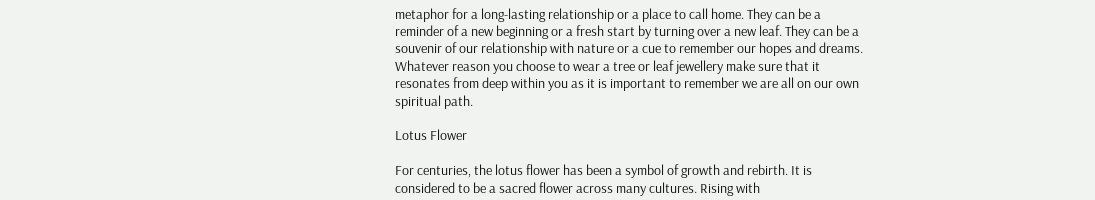metaphor for a long-lasting relationship or a place to call home. They can be a reminder of a new beginning or a fresh start by turning over a new leaf. They can be a souvenir of our relationship with nature or a cue to remember our hopes and dreams. Whatever reason you choose to wear a tree or leaf jewellery make sure that it resonates from deep within you as it is important to remember we are all on our own spiritual path.

Lotus Flower

For centuries, the lotus flower has been a symbol of growth and rebirth. It is considered to be a sacred flower across many cultures. Rising with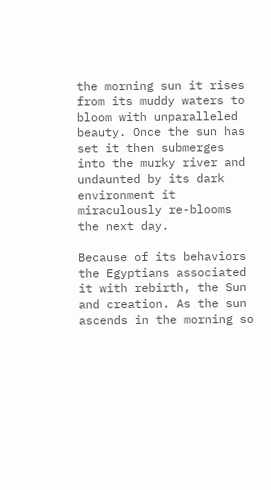the morning sun it rises from its muddy waters to bloom with unparalleled beauty. Once the sun has set it then submerges into the murky river and undaunted by its dark environment it miraculously re-blooms the next day.

Because of its behaviors the Egyptians associated it with rebirth, the Sun and creation. As the sun ascends in the morning so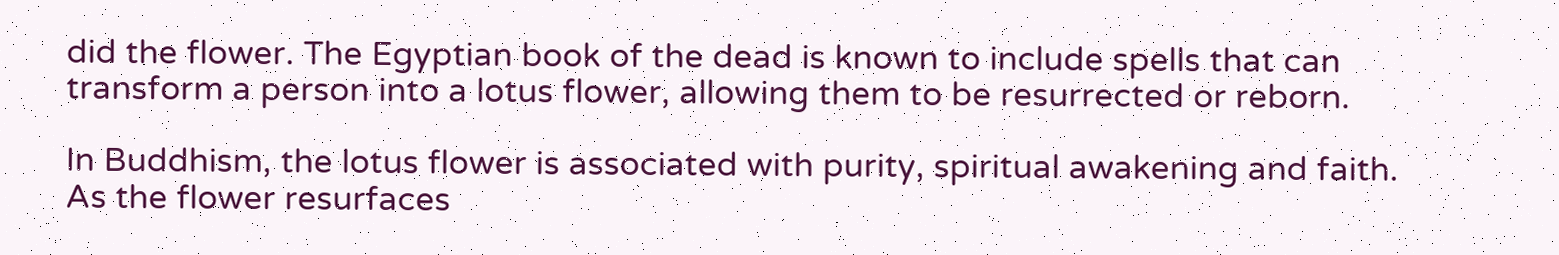did the flower. The Egyptian book of the dead is known to include spells that can transform a person into a lotus flower, allowing them to be resurrected or reborn.

In Buddhism, the lotus flower is associated with purity, spiritual awakening and faith. As the flower resurfaces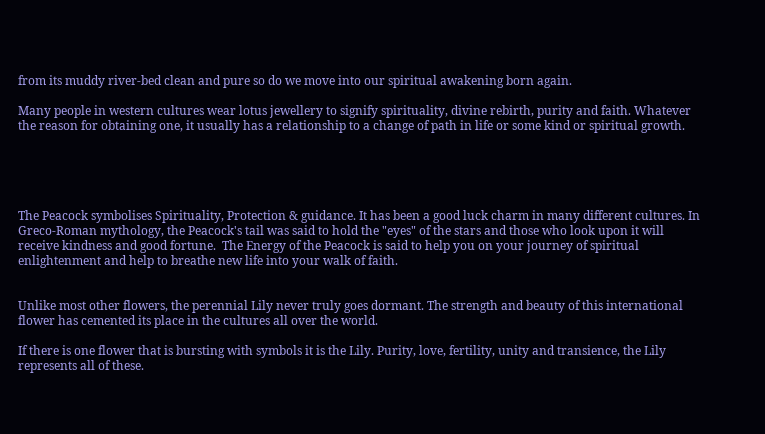from its muddy river-bed clean and pure so do we move into our spiritual awakening born again.

Many people in western cultures wear lotus jewellery to signify spirituality, divine rebirth, purity and faith. Whatever the reason for obtaining one, it usually has a relationship to a change of path in life or some kind or spiritual growth.





The Peacock symbolises Spirituality, Protection & guidance. It has been a good luck charm in many different cultures. In Greco-Roman mythology, the Peacock's tail was said to hold the "eyes" of the stars and those who look upon it will receive kindness and good fortune.  The Energy of the Peacock is said to help you on your journey of spiritual enlightenment and help to breathe new life into your walk of faith.


Unlike most other flowers, the perennial Lily never truly goes dormant. The strength and beauty of this international flower has cemented its place in the cultures all over the world.

If there is one flower that is bursting with symbols it is the Lily. Purity, love, fertility, unity and transience, the Lily represents all of these.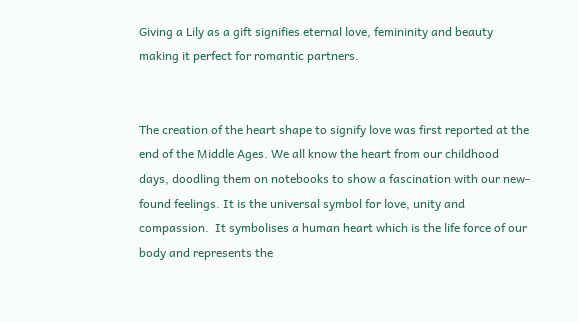Giving a Lily as a gift signifies eternal love, femininity and beauty making it perfect for romantic partners.


The creation of the heart shape to signify love was first reported at the end of the Middle Ages. We all know the heart from our childhood days, doodling them on notebooks to show a fascination with our new-found feelings. It is the universal symbol for love, unity and compassion.  It symbolises a human heart which is the life force of our body and represents the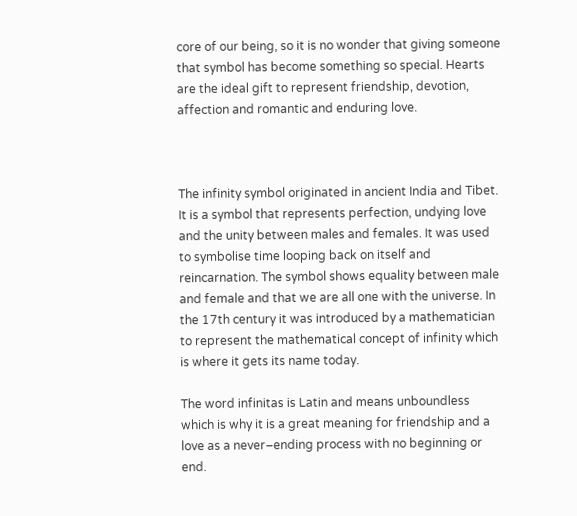core of our being, so it is no wonder that giving someone that symbol has become something so special. Hearts are the ideal gift to represent friendship, devotion, affection and romantic and enduring love.



The infinity symbol originated in ancient India and Tibet. It is a symbol that represents perfection, undying love and the unity between males and females. It was used to symbolise time looping back on itself and reincarnation. The symbol shows equality between male and female and that we are all one with the universe. In the 17th century it was introduced by a mathematician to represent the mathematical concept of infinity which is where it gets its name today.

The word infinitas is Latin and means unboundless which is why it is a great meaning for friendship and a love as a never–ending process with no beginning or end.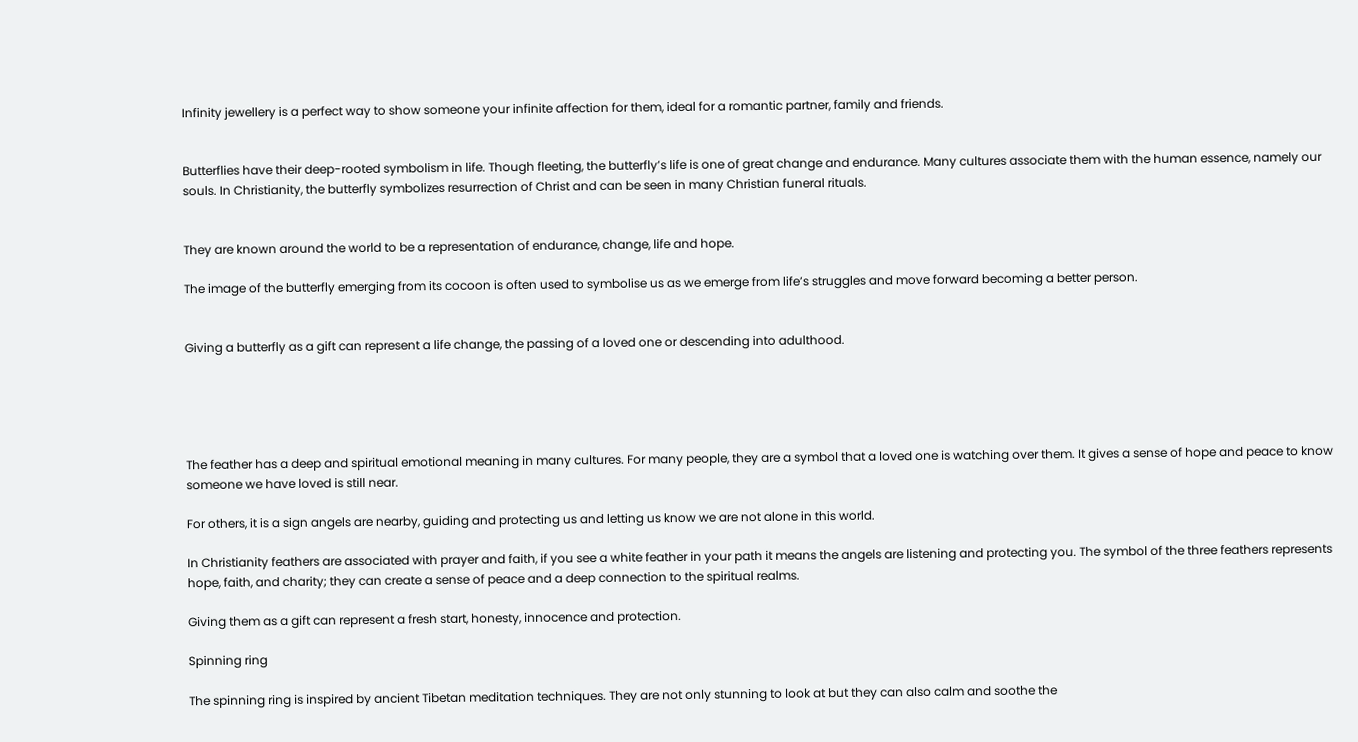Infinity jewellery is a perfect way to show someone your infinite affection for them, ideal for a romantic partner, family and friends.


Butterflies have their deep-rooted symbolism in life. Though fleeting, the butterfly’s life is one of great change and endurance. Many cultures associate them with the human essence, namely our souls. In Christianity, the butterfly symbolizes resurrection of Christ and can be seen in many Christian funeral rituals.


They are known around the world to be a representation of endurance, change, life and hope.

The image of the butterfly emerging from its cocoon is often used to symbolise us as we emerge from life’s struggles and move forward becoming a better person.


Giving a butterfly as a gift can represent a life change, the passing of a loved one or descending into adulthood.





The feather has a deep and spiritual emotional meaning in many cultures. For many people, they are a symbol that a loved one is watching over them. It gives a sense of hope and peace to know someone we have loved is still near.

For others, it is a sign angels are nearby, guiding and protecting us and letting us know we are not alone in this world.

In Christianity feathers are associated with prayer and faith, if you see a white feather in your path it means the angels are listening and protecting you. The symbol of the three feathers represents hope, faith, and charity; they can create a sense of peace and a deep connection to the spiritual realms.

Giving them as a gift can represent a fresh start, honesty, innocence and protection.

Spinning ring

The spinning ring is inspired by ancient Tibetan meditation techniques. They are not only stunning to look at but they can also calm and soothe the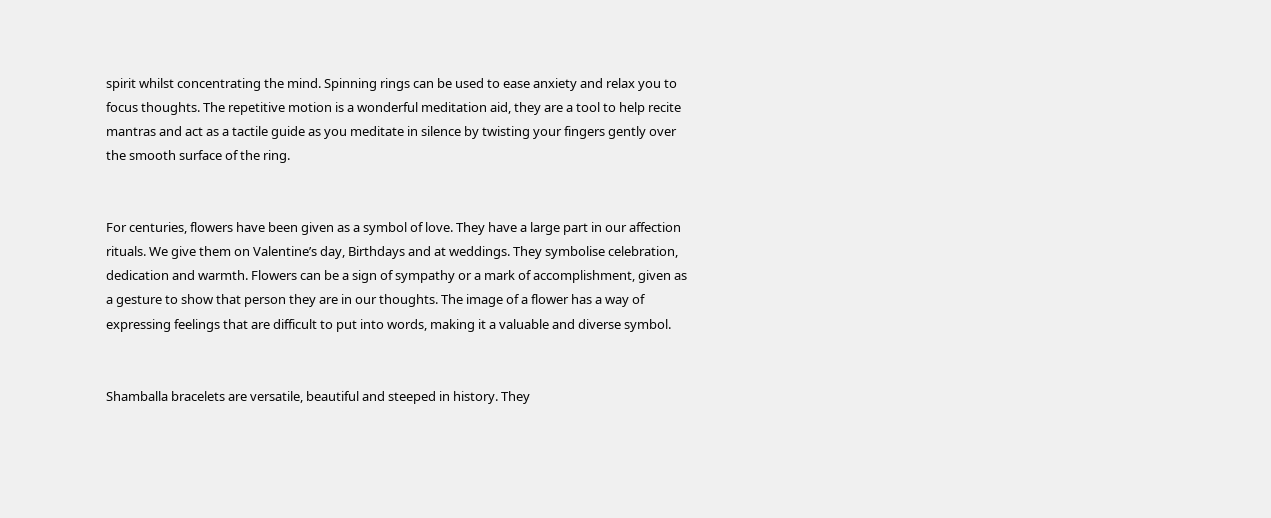spirit whilst concentrating the mind. Spinning rings can be used to ease anxiety and relax you to focus thoughts. The repetitive motion is a wonderful meditation aid, they are a tool to help recite mantras and act as a tactile guide as you meditate in silence by twisting your fingers gently over the smooth surface of the ring.


For centuries, flowers have been given as a symbol of love. They have a large part in our affection rituals. We give them on Valentine’s day, Birthdays and at weddings. They symbolise celebration, dedication and warmth. Flowers can be a sign of sympathy or a mark of accomplishment, given as a gesture to show that person they are in our thoughts. The image of a flower has a way of expressing feelings that are difficult to put into words, making it a valuable and diverse symbol.


Shamballa bracelets are versatile, beautiful and steeped in history. They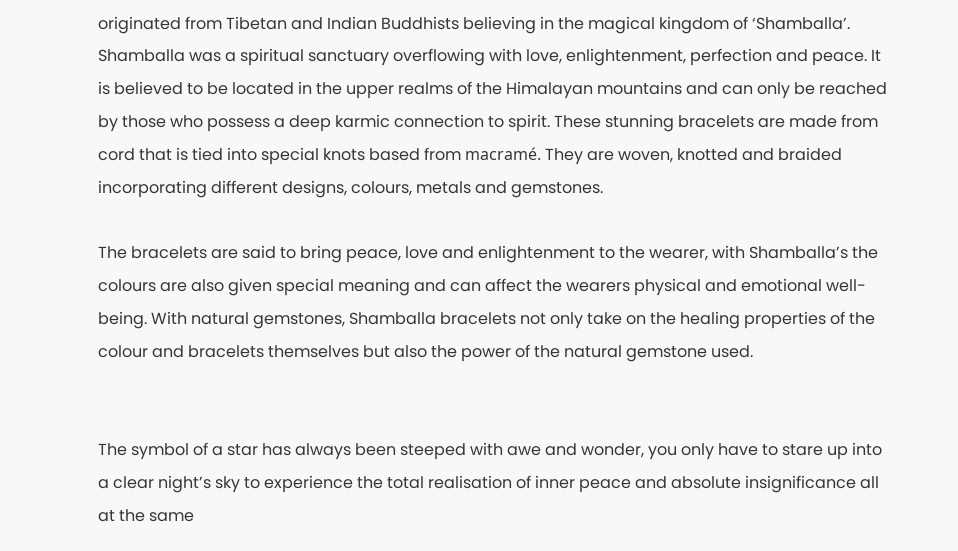originated from Tibetan and Indian Buddhists believing in the magical kingdom of ‘Shamballa’. Shamballa was a spiritual sanctuary overflowing with love, enlightenment, perfection and peace. It is believed to be located in the upper realms of the Himalayan mountains and can only be reached by those who possess a deep karmic connection to spirit. These stunning bracelets are made from cord that is tied into special knots based from macramé. They are woven, knotted and braided incorporating different designs, colours, metals and gemstones.

The bracelets are said to bring peace, love and enlightenment to the wearer, with Shamballa’s the colours are also given special meaning and can affect the wearers physical and emotional well-being. With natural gemstones, Shamballa bracelets not only take on the healing properties of the colour and bracelets themselves but also the power of the natural gemstone used.


The symbol of a star has always been steeped with awe and wonder, you only have to stare up into a clear night’s sky to experience the total realisation of inner peace and absolute insignificance all at the same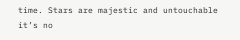time. Stars are majestic and untouchable it’s no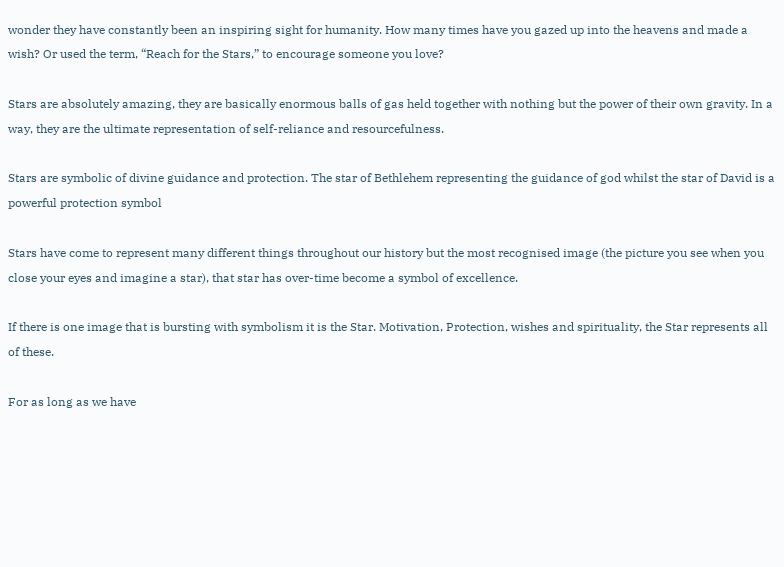wonder they have constantly been an inspiring sight for humanity. How many times have you gazed up into the heavens and made a wish? Or used the term, “Reach for the Stars,” to encourage someone you love?

Stars are absolutely amazing, they are basically enormous balls of gas held together with nothing but the power of their own gravity. In a way, they are the ultimate representation of self-reliance and resourcefulness.

Stars are symbolic of divine guidance and protection. The star of Bethlehem representing the guidance of god whilst the star of David is a powerful protection symbol

Stars have come to represent many different things throughout our history but the most recognised image (the picture you see when you close your eyes and imagine a star), that star has over-time become a symbol of excellence.

If there is one image that is bursting with symbolism it is the Star. Motivation, Protection, wishes and spirituality, the Star represents all of these.

For as long as we have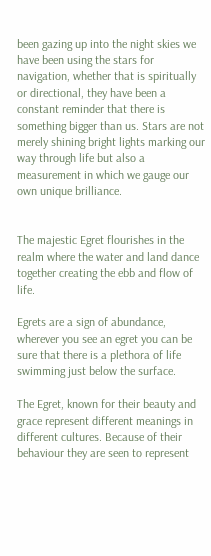been gazing up into the night skies we have been using the stars for navigation, whether that is spiritually or directional, they have been a constant reminder that there is something bigger than us. Stars are not merely shining bright lights marking our way through life but also a measurement in which we gauge our own unique brilliance.


The majestic Egret flourishes in the realm where the water and land dance together creating the ebb and flow of life.

Egrets are a sign of abundance, wherever you see an egret you can be sure that there is a plethora of life swimming just below the surface.

The Egret, known for their beauty and grace represent different meanings in different cultures. Because of their behaviour they are seen to represent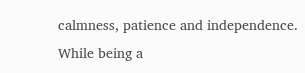calmness, patience and independence. While being a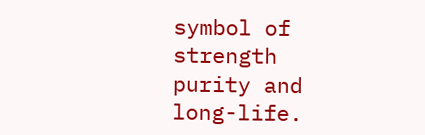symbol of strength purity and long-life.